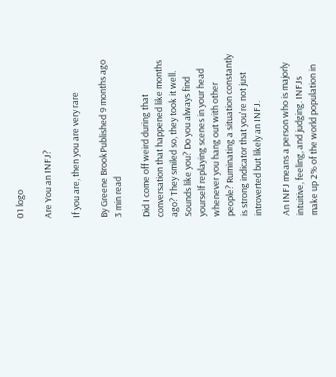01 logo

Are You an INFJ?

If you are, then you are very rare

By Greene BrookPublished 9 months ago 3 min read

Did I come off weird during that conversation that happened like months ago? They smiled so, they took it well. Sounds like you? Do you always find yourself replaying scenes in your head whenever you hang out with other people? Ruminating a situation constantly is strong indicator that you're not just introverted but likely an INFJ.

An INFJ means a person who is majorly intuitive, feeling, and judging. INFJs make up 2% of the world population in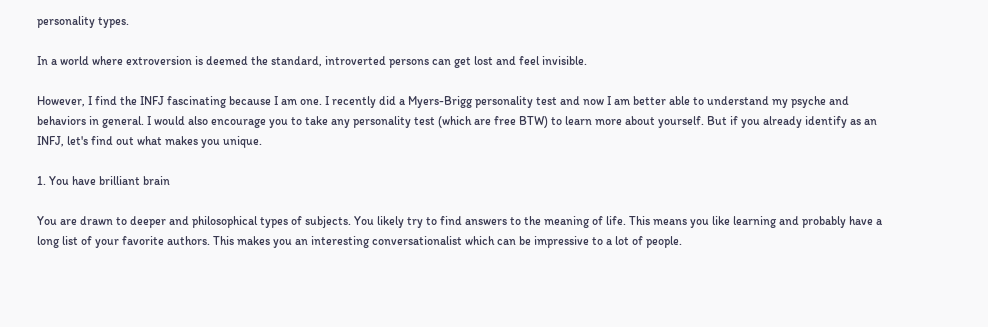personality types.

In a world where extroversion is deemed the standard, introverted persons can get lost and feel invisible.

However, I find the INFJ fascinating because I am one. I recently did a Myers-Brigg personality test and now I am better able to understand my psyche and behaviors in general. I would also encourage you to take any personality test (which are free BTW) to learn more about yourself. But if you already identify as an INFJ, let's find out what makes you unique.

1. You have brilliant brain

You are drawn to deeper and philosophical types of subjects. You likely try to find answers to the meaning of life. This means you like learning and probably have a long list of your favorite authors. This makes you an interesting conversationalist which can be impressive to a lot of people.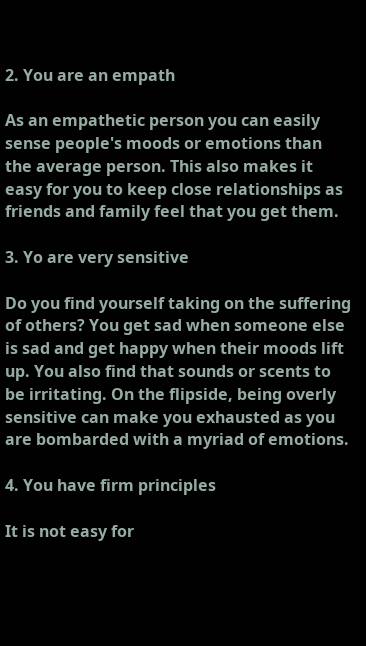2. You are an empath

As an empathetic person you can easily sense people's moods or emotions than the average person. This also makes it easy for you to keep close relationships as friends and family feel that you get them.

3. Yo are very sensitive

Do you find yourself taking on the suffering of others? You get sad when someone else is sad and get happy when their moods lift up. You also find that sounds or scents to be irritating. On the flipside, being overly sensitive can make you exhausted as you are bombarded with a myriad of emotions.

4. You have firm principles

It is not easy for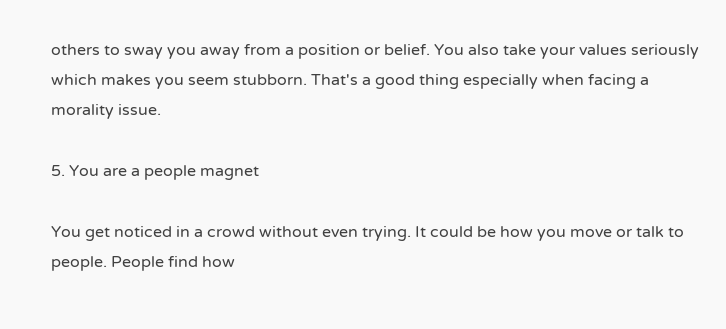others to sway you away from a position or belief. You also take your values seriously which makes you seem stubborn. That's a good thing especially when facing a morality issue.

5. You are a people magnet

You get noticed in a crowd without even trying. It could be how you move or talk to people. People find how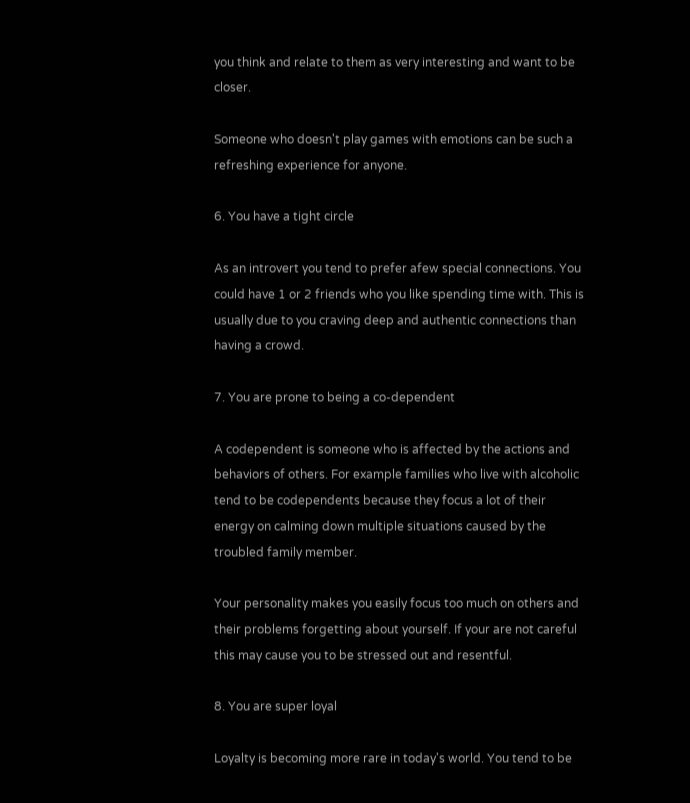you think and relate to them as very interesting and want to be closer.

Someone who doesn't play games with emotions can be such a refreshing experience for anyone.

6. You have a tight circle

As an introvert you tend to prefer afew special connections. You could have 1 or 2 friends who you like spending time with. This is usually due to you craving deep and authentic connections than having a crowd.

7. You are prone to being a co-dependent

A codependent is someone who is affected by the actions and behaviors of others. For example families who live with alcoholic tend to be codependents because they focus a lot of their energy on calming down multiple situations caused by the troubled family member.

Your personality makes you easily focus too much on others and their problems forgetting about yourself. If your are not careful this may cause you to be stressed out and resentful.

8. You are super loyal

Loyalty is becoming more rare in today's world. You tend to be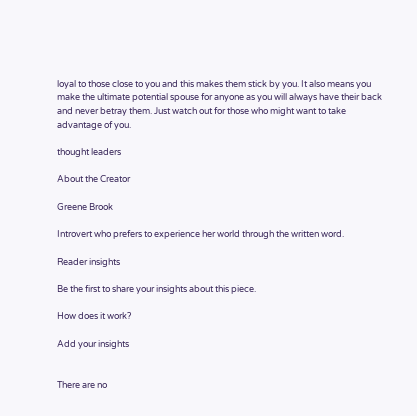loyal to those close to you and this makes them stick by you. It also means you make the ultimate potential spouse for anyone as you will always have their back and never betray them. Just watch out for those who might want to take advantage of you.

thought leaders

About the Creator

Greene Brook

Introvert who prefers to experience her world through the written word.

Reader insights

Be the first to share your insights about this piece.

How does it work?

Add your insights


There are no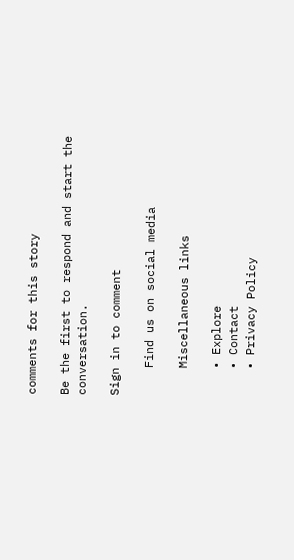comments for this story

Be the first to respond and start the conversation.

Sign in to comment

    Find us on social media

    Miscellaneous links

    • Explore
    • Contact
    • Privacy Policy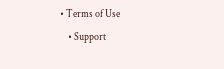• Terms of Use
    • Support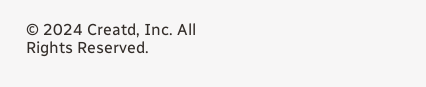© 2024 Creatd, Inc. All Rights Reserved.